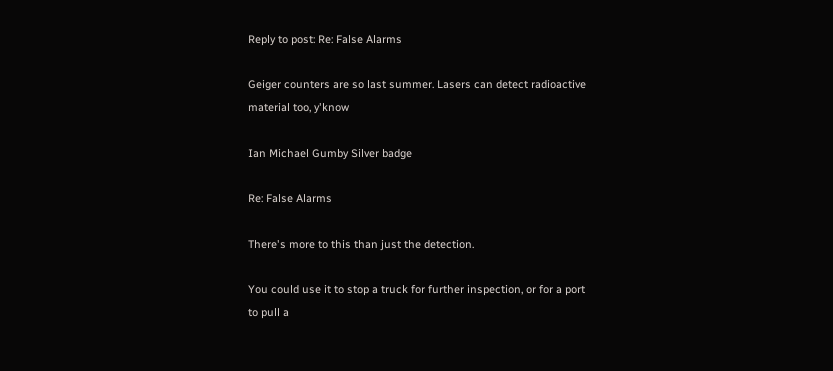Reply to post: Re: False Alarms

Geiger counters are so last summer. Lasers can detect radioactive material too, y'know

Ian Michael Gumby Silver badge

Re: False Alarms

There's more to this than just the detection.

You could use it to stop a truck for further inspection, or for a port to pull a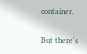container.

But there's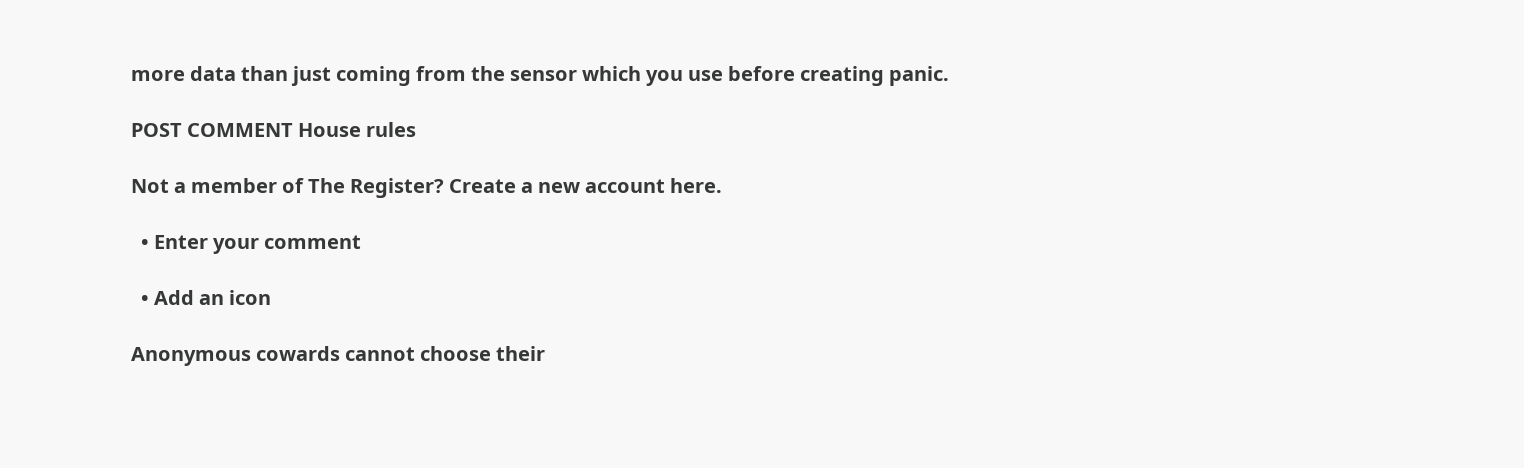more data than just coming from the sensor which you use before creating panic.

POST COMMENT House rules

Not a member of The Register? Create a new account here.

  • Enter your comment

  • Add an icon

Anonymous cowards cannot choose their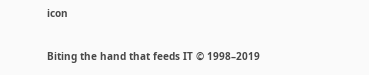icon

Biting the hand that feeds IT © 1998–2019